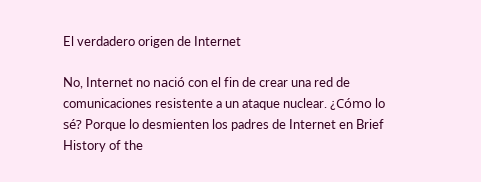El verdadero origen de Internet

No, Internet no nació con el fin de crear una red de comunicaciones resistente a un ataque nuclear. ¿Cómo lo sé? Porque lo desmienten los padres de Internet en Brief History of the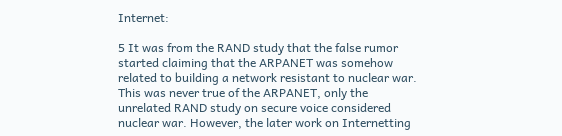Internet:

5 It was from the RAND study that the false rumor started claiming that the ARPANET was somehow related to building a network resistant to nuclear war. This was never true of the ARPANET, only the unrelated RAND study on secure voice considered nuclear war. However, the later work on Internetting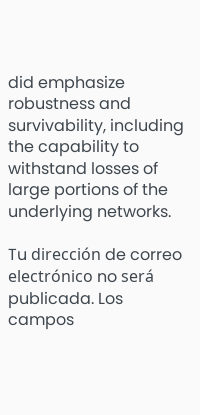did emphasize robustness and survivability, including the capability to withstand losses of large portions of the underlying networks.

Tu dirección de correo electrónico no será publicada. Los campos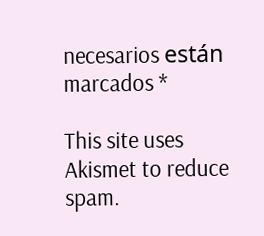necesarios están marcados *

This site uses Akismet to reduce spam.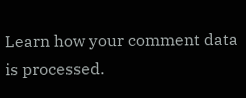Learn how your comment data is processed.